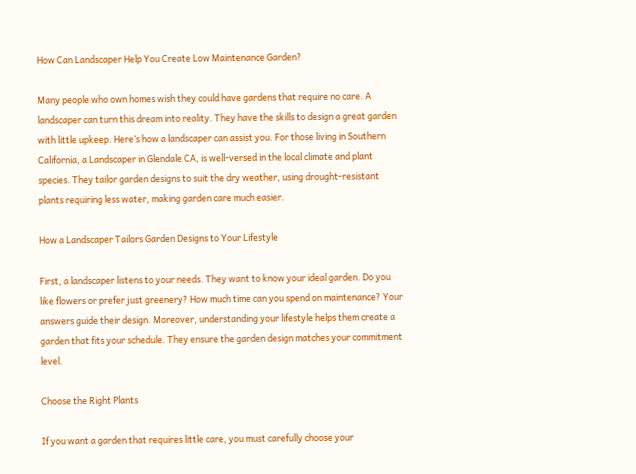How Can Landscaper Help You Create Low Maintenance Garden?

Many people who own homes wish they could have gardens that require no care. A landscaper can turn this dream into reality. They have the skills to design a great garden with little upkeep. Here’s how a landscaper can assist you. For those living in Southern California, a Landscaper in Glendale CA, is well-versed in the local climate and plant species. They tailor garden designs to suit the dry weather, using drought-resistant plants requiring less water, making garden care much easier.

How a Landscaper Tailors Garden Designs to Your Lifestyle

First, a landscaper listens to your needs. They want to know your ideal garden. Do you like flowers or prefer just greenery? How much time can you spend on maintenance? Your answers guide their design. Moreover, understanding your lifestyle helps them create a garden that fits your schedule. They ensure the garden design matches your commitment level.

Choose the Right Plants

If you want a garden that requires little care, you must carefully choose your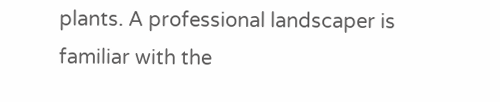plants. A professional landscaper is familiar with the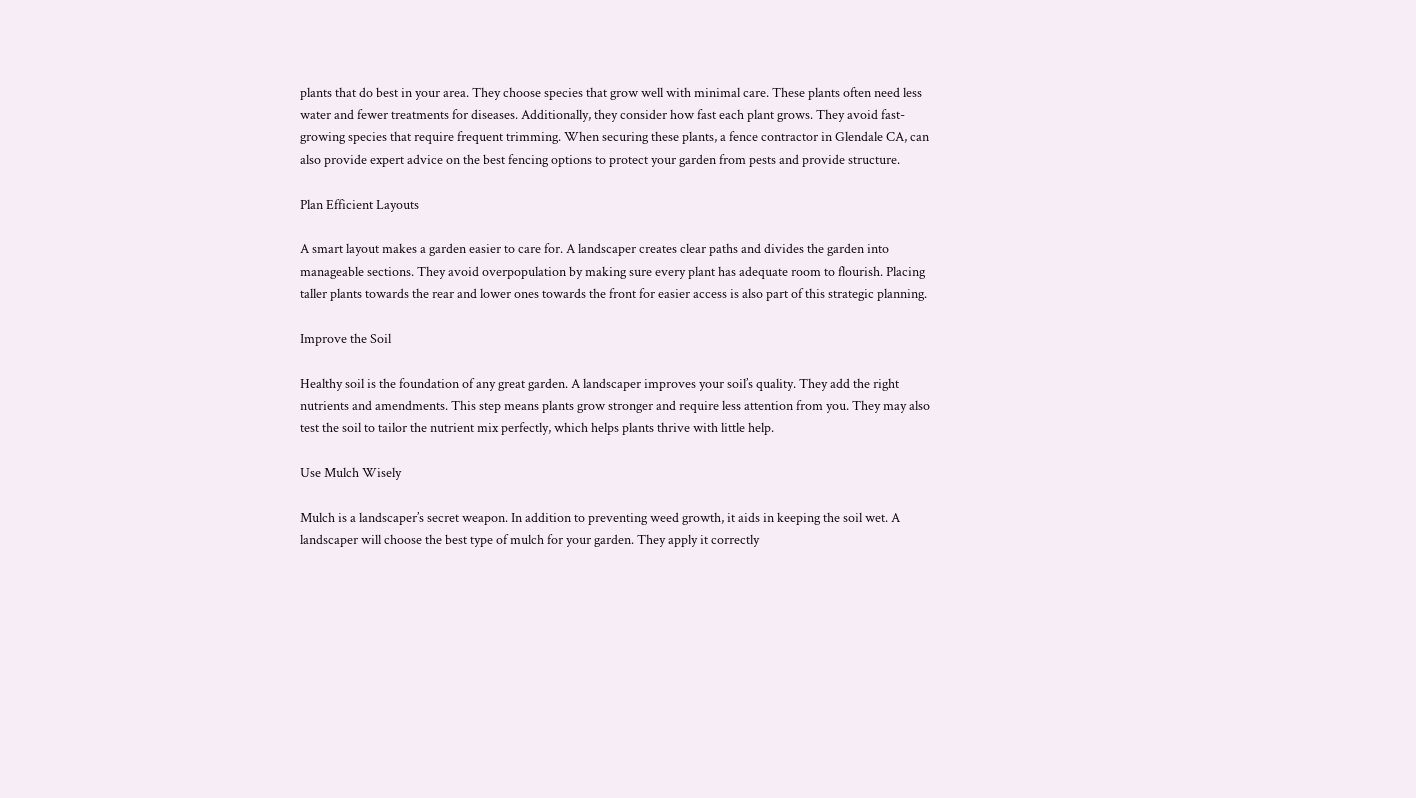plants that do best in your area. They choose species that grow well with minimal care. These plants often need less water and fewer treatments for diseases. Additionally, they consider how fast each plant grows. They avoid fast-growing species that require frequent trimming. When securing these plants, a fence contractor in Glendale CA, can also provide expert advice on the best fencing options to protect your garden from pests and provide structure.

Plan Efficient Layouts

A smart layout makes a garden easier to care for. A landscaper creates clear paths and divides the garden into manageable sections. They avoid overpopulation by making sure every plant has adequate room to flourish. Placing taller plants towards the rear and lower ones towards the front for easier access is also part of this strategic planning.

Improve the Soil

Healthy soil is the foundation of any great garden. A landscaper improves your soil’s quality. They add the right nutrients and amendments. This step means plants grow stronger and require less attention from you. They may also test the soil to tailor the nutrient mix perfectly, which helps plants thrive with little help.

Use Mulch Wisely

Mulch is a landscaper’s secret weapon. In addition to preventing weed growth, it aids in keeping the soil wet. A landscaper will choose the best type of mulch for your garden. They apply it correctly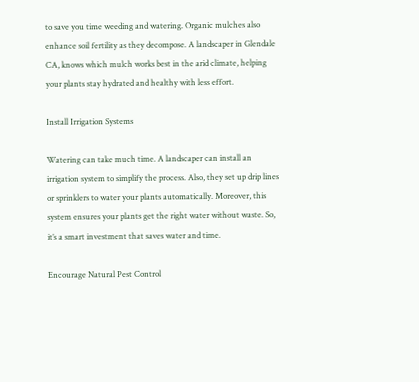to save you time weeding and watering. Organic mulches also enhance soil fertility as they decompose. A landscaper in Glendale CA, knows which mulch works best in the arid climate, helping your plants stay hydrated and healthy with less effort.

Install Irrigation Systems

Watering can take much time. A landscaper can install an irrigation system to simplify the process. Also, they set up drip lines or sprinklers to water your plants automatically. Moreover, this system ensures your plants get the right water without waste. So, it’s a smart investment that saves water and time.

Encourage Natural Pest Control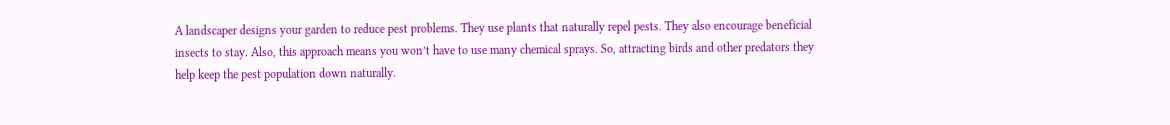A landscaper designs your garden to reduce pest problems. They use plants that naturally repel pests. They also encourage beneficial insects to stay. Also, this approach means you won’t have to use many chemical sprays. So, attracting birds and other predators they help keep the pest population down naturally.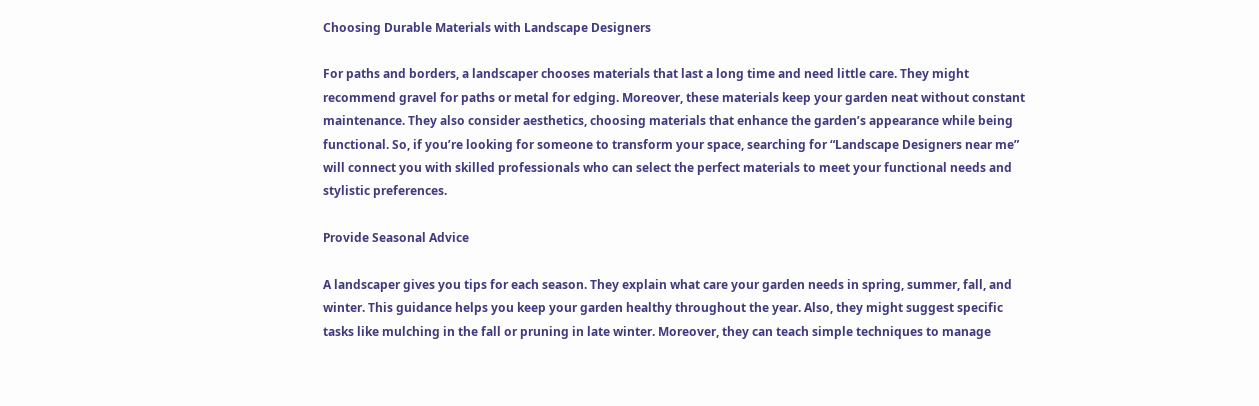Choosing Durable Materials with Landscape Designers

For paths and borders, a landscaper chooses materials that last a long time and need little care. They might recommend gravel for paths or metal for edging. Moreover, these materials keep your garden neat without constant maintenance. They also consider aesthetics, choosing materials that enhance the garden’s appearance while being functional. So, if you’re looking for someone to transform your space, searching for “Landscape Designers near me” will connect you with skilled professionals who can select the perfect materials to meet your functional needs and stylistic preferences.

Provide Seasonal Advice

A landscaper gives you tips for each season. They explain what care your garden needs in spring, summer, fall, and winter. This guidance helps you keep your garden healthy throughout the year. Also, they might suggest specific tasks like mulching in the fall or pruning in late winter. Moreover, they can teach simple techniques to manage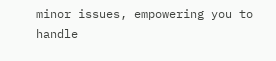minor issues, empowering you to handle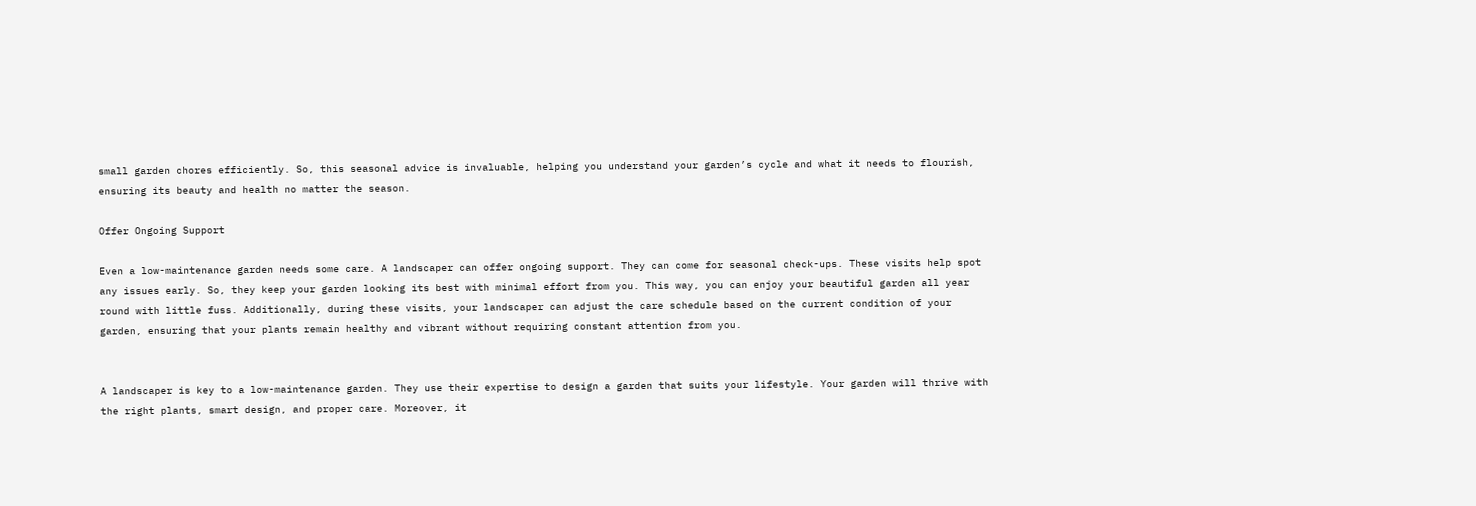small garden chores efficiently. So, this seasonal advice is invaluable, helping you understand your garden’s cycle and what it needs to flourish, ensuring its beauty and health no matter the season.

Offer Ongoing Support

Even a low-maintenance garden needs some care. A landscaper can offer ongoing support. They can come for seasonal check-ups. These visits help spot any issues early. So, they keep your garden looking its best with minimal effort from you. This way, you can enjoy your beautiful garden all year round with little fuss. Additionally, during these visits, your landscaper can adjust the care schedule based on the current condition of your garden, ensuring that your plants remain healthy and vibrant without requiring constant attention from you.


A landscaper is key to a low-maintenance garden. They use their expertise to design a garden that suits your lifestyle. Your garden will thrive with the right plants, smart design, and proper care. Moreover, it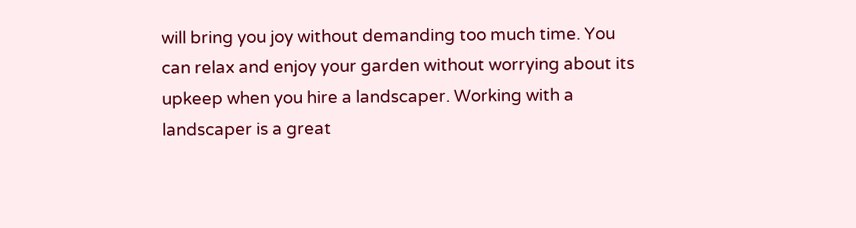will bring you joy without demanding too much time. You can relax and enjoy your garden without worrying about its upkeep when you hire a landscaper. Working with a landscaper is a great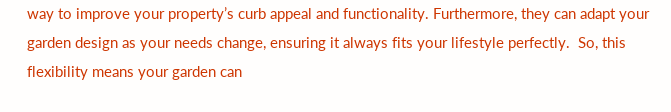way to improve your property’s curb appeal and functionality. Furthermore, they can adapt your garden design as your needs change, ensuring it always fits your lifestyle perfectly.  So, this flexibility means your garden can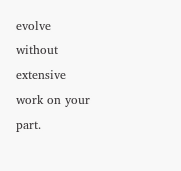evolve without extensive work on your part.